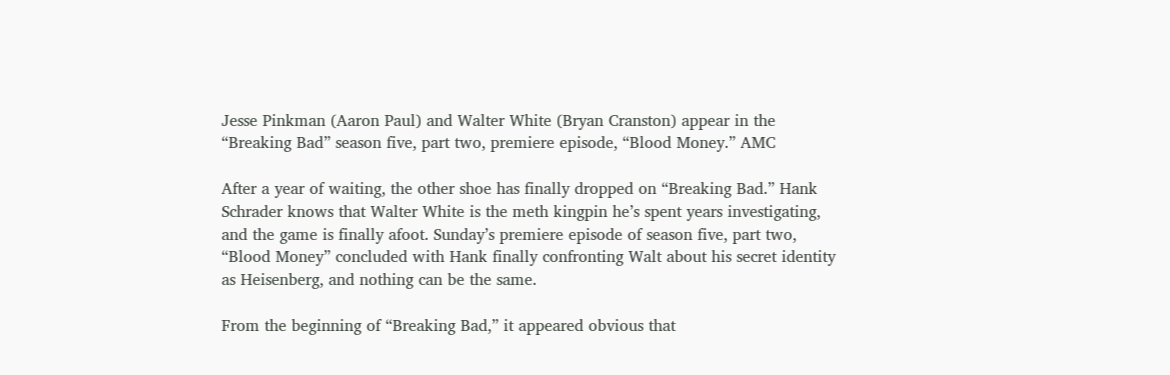Jesse Pinkman (Aaron Paul) and Walter White (Bryan Cranston) appear in the “Breaking Bad” season five, part two, premiere episode, “Blood Money.” AMC

After a year of waiting, the other shoe has finally dropped on “Breaking Bad.” Hank Schrader knows that Walter White is the meth kingpin he’s spent years investigating, and the game is finally afoot. Sunday’s premiere episode of season five, part two, “Blood Money” concluded with Hank finally confronting Walt about his secret identity as Heisenberg, and nothing can be the same.

From the beginning of “Breaking Bad,” it appeared obvious that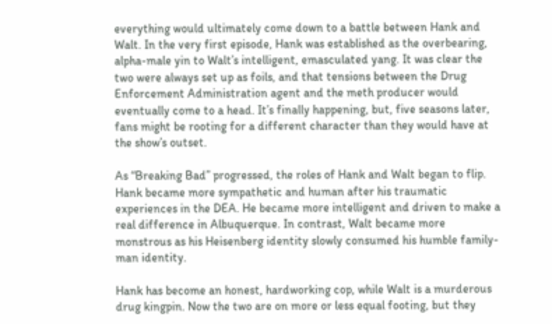everything would ultimately come down to a battle between Hank and Walt. In the very first episode, Hank was established as the overbearing, alpha-male yin to Walt’s intelligent, emasculated yang. It was clear the two were always set up as foils, and that tensions between the Drug Enforcement Administration agent and the meth producer would eventually come to a head. It’s finally happening, but, five seasons later, fans might be rooting for a different character than they would have at the show’s outset.

As “Breaking Bad” progressed, the roles of Hank and Walt began to flip. Hank became more sympathetic and human after his traumatic experiences in the DEA. He became more intelligent and driven to make a real difference in Albuquerque. In contrast, Walt became more monstrous as his Heisenberg identity slowly consumed his humble family-man identity.

Hank has become an honest, hardworking cop, while Walt is a murderous drug kingpin. Now the two are on more or less equal footing, but they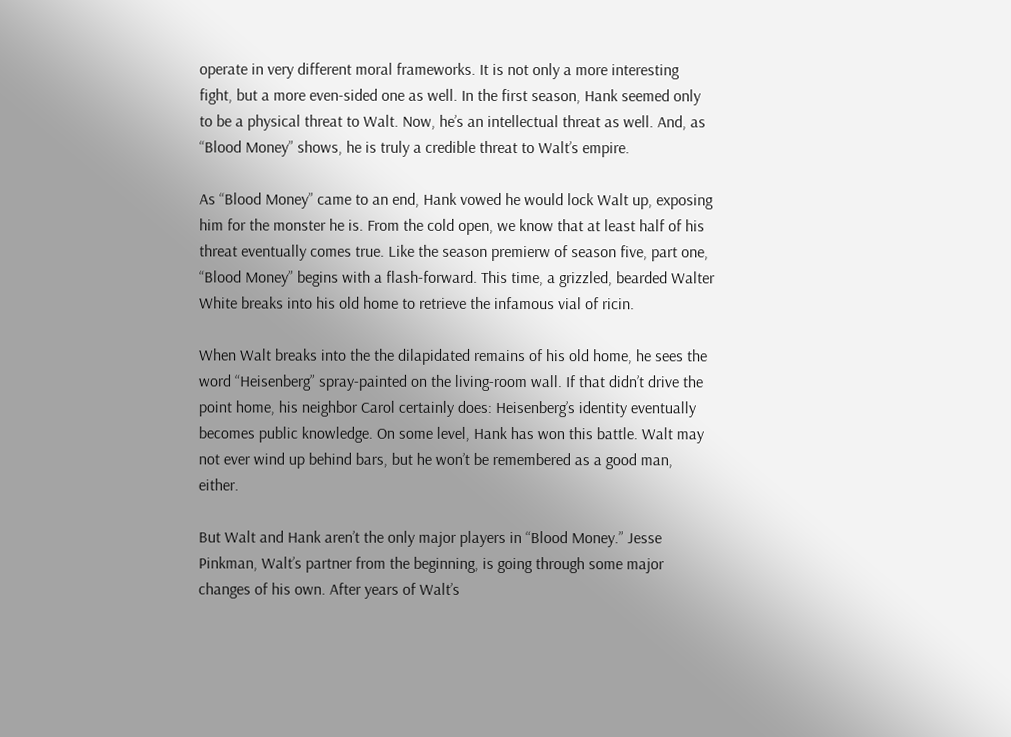operate in very different moral frameworks. It is not only a more interesting fight, but a more even-sided one as well. In the first season, Hank seemed only to be a physical threat to Walt. Now, he’s an intellectual threat as well. And, as “Blood Money” shows, he is truly a credible threat to Walt’s empire.

As “Blood Money” came to an end, Hank vowed he would lock Walt up, exposing him for the monster he is. From the cold open, we know that at least half of his threat eventually comes true. Like the season premierw of season five, part one, “Blood Money” begins with a flash-forward. This time, a grizzled, bearded Walter White breaks into his old home to retrieve the infamous vial of ricin.

When Walt breaks into the the dilapidated remains of his old home, he sees the word “Heisenberg” spray-painted on the living-room wall. If that didn’t drive the point home, his neighbor Carol certainly does: Heisenberg’s identity eventually becomes public knowledge. On some level, Hank has won this battle. Walt may not ever wind up behind bars, but he won’t be remembered as a good man, either.

But Walt and Hank aren’t the only major players in “Blood Money.” Jesse Pinkman, Walt’s partner from the beginning, is going through some major changes of his own. After years of Walt’s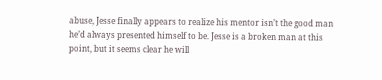abuse, Jesse finally appears to realize his mentor isn’t the good man he’d always presented himself to be. Jesse is a broken man at this point, but it seems clear he will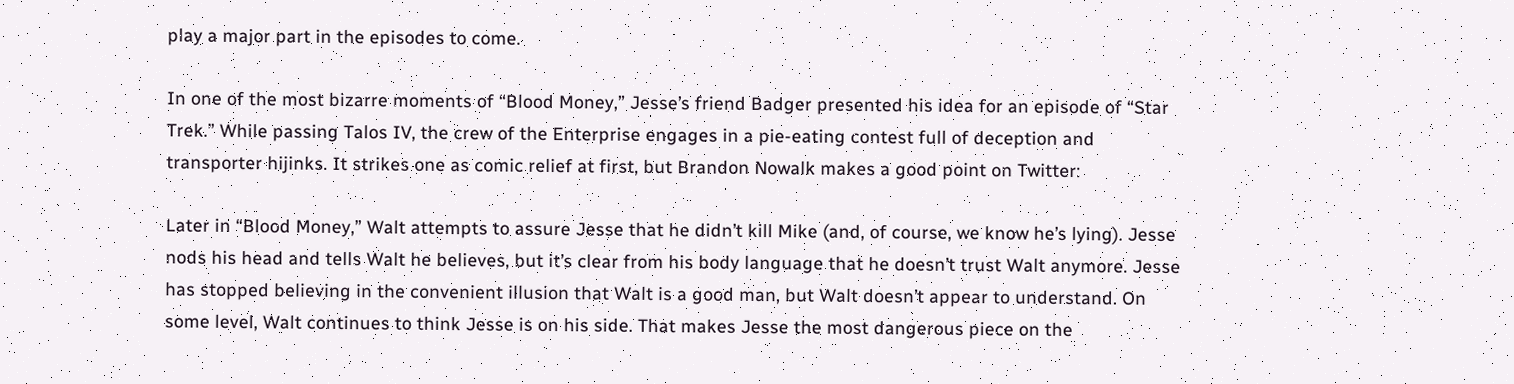play a major part in the episodes to come.

In one of the most bizarre moments of “Blood Money,” Jesse’s friend Badger presented his idea for an episode of “Star Trek.” While passing Talos IV, the crew of the Enterprise engages in a pie-eating contest full of deception and transporter hijinks. It strikes one as comic relief at first, but Brandon Nowalk makes a good point on Twitter:

Later in “Blood Money,” Walt attempts to assure Jesse that he didn’t kill Mike (and, of course, we know he’s lying). Jesse nods his head and tells Walt he believes, but it’s clear from his body language that he doesn’t trust Walt anymore. Jesse has stopped believing in the convenient illusion that Walt is a good man, but Walt doesn’t appear to understand. On some level, Walt continues to think Jesse is on his side. That makes Jesse the most dangerous piece on the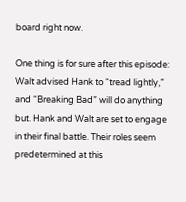board right now.

One thing is for sure after this episode: Walt advised Hank to “tread lightly,” and “Breaking Bad” will do anything but. Hank and Walt are set to engage in their final battle. Their roles seem predetermined at this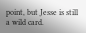point, but Jesse is still a wild card.